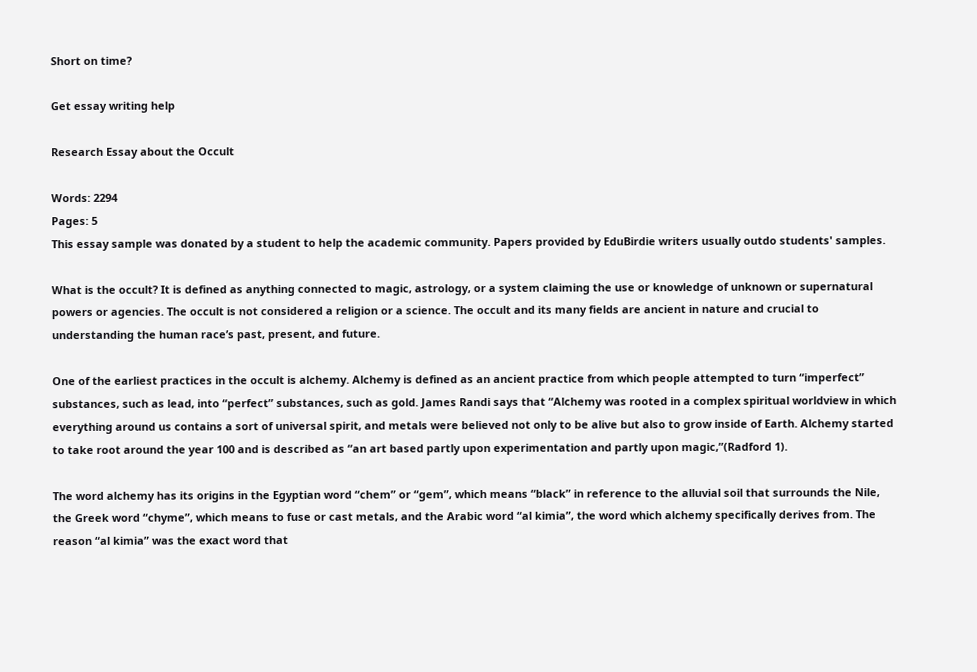Short on time?

Get essay writing help

Research Essay about the Occult

Words: 2294
Pages: 5
This essay sample was donated by a student to help the academic community. Papers provided by EduBirdie writers usually outdo students' samples.

What is the occult? It is defined as anything connected to magic, astrology, or a system claiming the use or knowledge of unknown or supernatural powers or agencies. The occult is not considered a religion or a science. The occult and its many fields are ancient in nature and crucial to understanding the human race’s past, present, and future.

One of the earliest practices in the occult is alchemy. Alchemy is defined as an ancient practice from which people attempted to turn “imperfect” substances, such as lead, into “perfect” substances, such as gold. James Randi says that “Alchemy was rooted in a complex spiritual worldview in which everything around us contains a sort of universal spirit, and metals were believed not only to be alive but also to grow inside of Earth. Alchemy started to take root around the year 100 and is described as “an art based partly upon experimentation and partly upon magic,”(Radford 1).

The word alchemy has its origins in the Egyptian word “chem” or “gem”, which means “black” in reference to the alluvial soil that surrounds the Nile, the Greek word “chyme”, which means to fuse or cast metals, and the Arabic word “al kimia”, the word which alchemy specifically derives from. The reason “al kimia” was the exact word that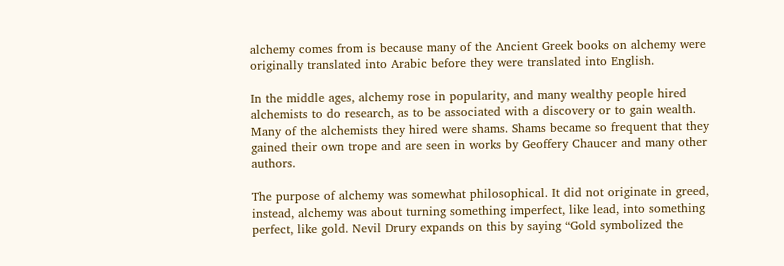alchemy comes from is because many of the Ancient Greek books on alchemy were originally translated into Arabic before they were translated into English.

In the middle ages, alchemy rose in popularity, and many wealthy people hired alchemists to do research, as to be associated with a discovery or to gain wealth. Many of the alchemists they hired were shams. Shams became so frequent that they gained their own trope and are seen in works by Geoffery Chaucer and many other authors.

The purpose of alchemy was somewhat philosophical. It did not originate in greed, instead, alchemy was about turning something imperfect, like lead, into something perfect, like gold. Nevil Drury expands on this by saying “Gold symbolized the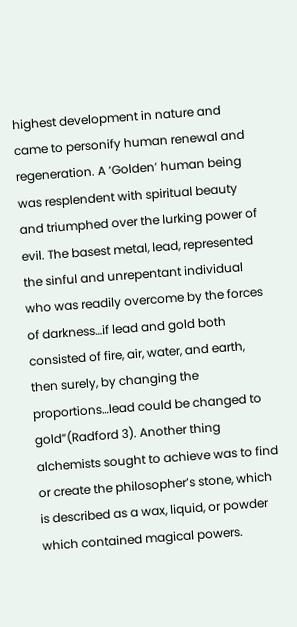highest development in nature and came to personify human renewal and regeneration. A ‘Golden’ human being was resplendent with spiritual beauty and triumphed over the lurking power of evil. The basest metal, lead, represented the sinful and unrepentant individual who was readily overcome by the forces of darkness…if lead and gold both consisted of fire, air, water, and earth, then surely, by changing the proportions…lead could be changed to gold”(Radford 3). Another thing alchemists sought to achieve was to find or create the philosopher’s stone, which is described as a wax, liquid, or powder which contained magical powers.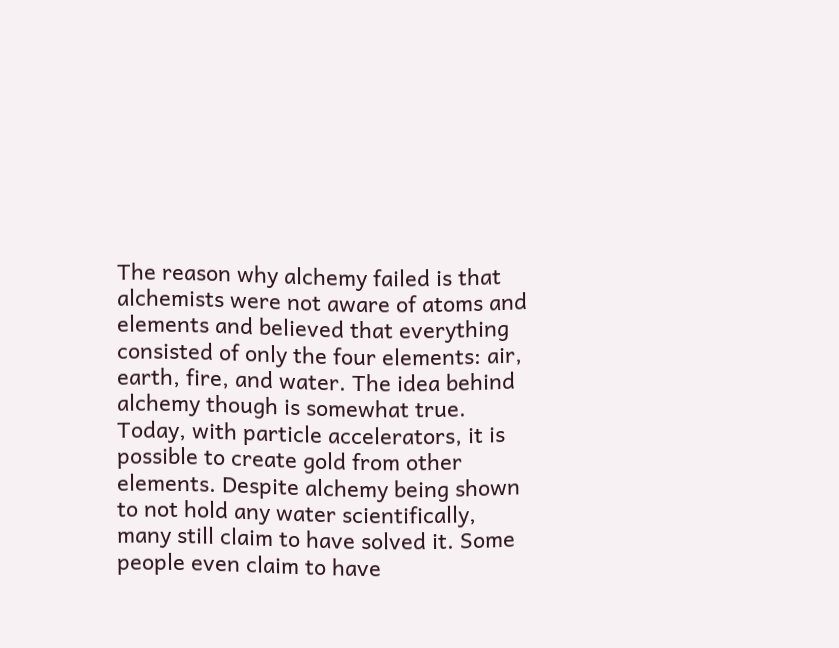The reason why alchemy failed is that alchemists were not aware of atoms and elements and believed that everything consisted of only the four elements: air, earth, fire, and water. The idea behind alchemy though is somewhat true. Today, with particle accelerators, it is possible to create gold from other elements. Despite alchemy being shown to not hold any water scientifically, many still claim to have solved it. Some people even claim to have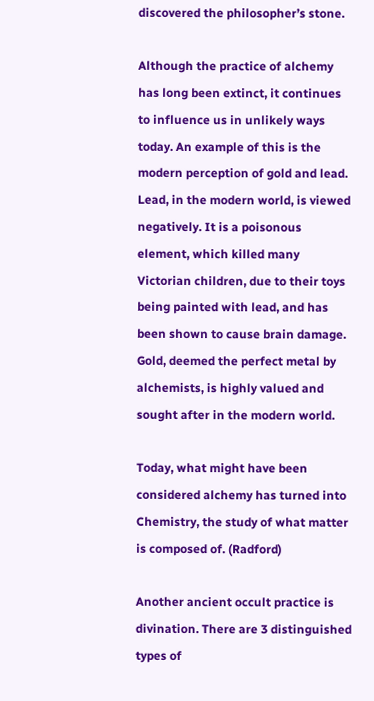discovered the philosopher’s stone.

Although the practice of alchemy has long been extinct, it continues to influence us in unlikely ways today. An example of this is the modern perception of gold and lead. Lead, in the modern world, is viewed negatively. It is a poisonous element, which killed many Victorian children, due to their toys being painted with lead, and has been shown to cause brain damage. Gold, deemed the perfect metal by alchemists, is highly valued and sought after in the modern world.

Today, what might have been considered alchemy has turned into Chemistry, the study of what matter is composed of. (Radford)

Another ancient occult practice is divination. There are 3 distinguished types of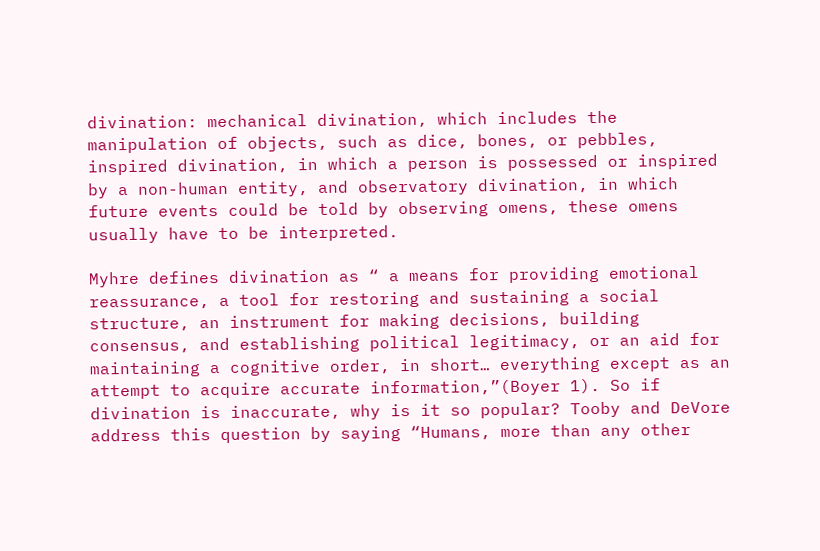divination: mechanical divination, which includes the manipulation of objects, such as dice, bones, or pebbles, inspired divination, in which a person is possessed or inspired by a non-human entity, and observatory divination, in which future events could be told by observing omens, these omens usually have to be interpreted.

Myhre defines divination as “ a means for providing emotional reassurance, a tool for restoring and sustaining a social structure, an instrument for making decisions, building consensus, and establishing political legitimacy, or an aid for maintaining a cognitive order, in short… everything except as an attempt to acquire accurate information,”(Boyer 1). So if divination is inaccurate, why is it so popular? Tooby and DeVore address this question by saying “Humans, more than any other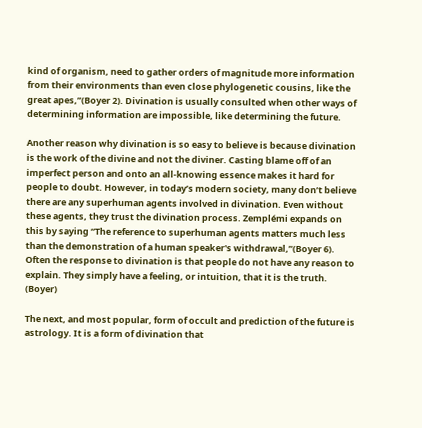kind of organism, need to gather orders of magnitude more information from their environments than even close phylogenetic cousins, like the great apes,”(Boyer 2). Divination is usually consulted when other ways of determining information are impossible, like determining the future.

Another reason why divination is so easy to believe is because divination is the work of the divine and not the diviner. Casting blame off of an imperfect person and onto an all-knowing essence makes it hard for people to doubt. However, in today’s modern society, many don’t believe there are any superhuman agents involved in divination. Even without these agents, they trust the divination process. Zemplémi expands on this by saying “The reference to superhuman agents matters much less than the demonstration of a human speaker's withdrawal,”(Boyer 6). Often the response to divination is that people do not have any reason to explain. They simply have a feeling, or intuition, that it is the truth. (Boyer)

The next, and most popular, form of occult and prediction of the future is astrology. It is a form of divination that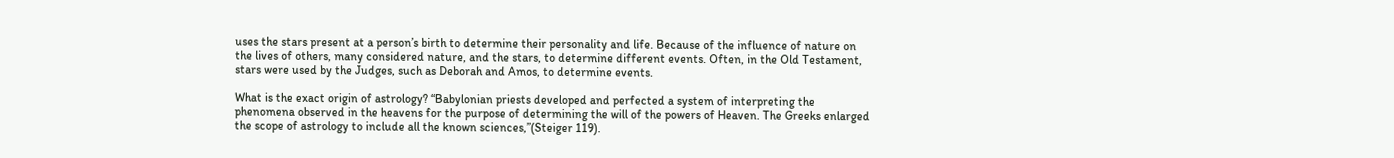uses the stars present at a person’s birth to determine their personality and life. Because of the influence of nature on the lives of others, many considered nature, and the stars, to determine different events. Often, in the Old Testament, stars were used by the Judges, such as Deborah and Amos, to determine events.

What is the exact origin of astrology? “Babylonian priests developed and perfected a system of interpreting the phenomena observed in the heavens for the purpose of determining the will of the powers of Heaven. The Greeks enlarged the scope of astrology to include all the known sciences,”(Steiger 119).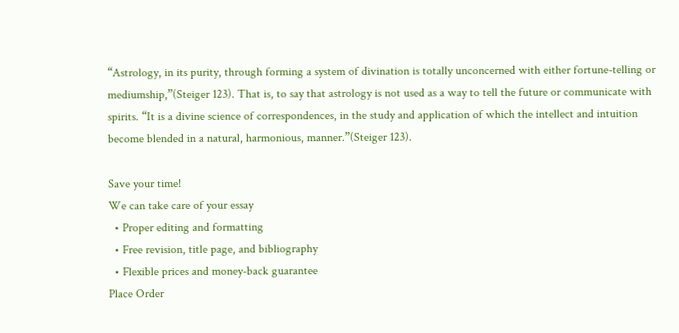“Astrology, in its purity, through forming a system of divination is totally unconcerned with either fortune-telling or mediumship,”(Steiger 123). That is, to say that astrology is not used as a way to tell the future or communicate with spirits. “It is a divine science of correspondences, in the study and application of which the intellect and intuition become blended in a natural, harmonious, manner.”(Steiger 123).

Save your time!
We can take care of your essay
  • Proper editing and formatting
  • Free revision, title page, and bibliography
  • Flexible prices and money-back guarantee
Place Order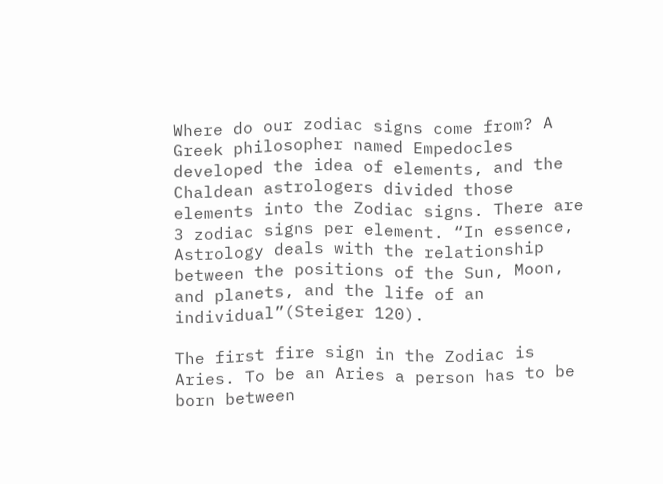Where do our zodiac signs come from? A Greek philosopher named Empedocles developed the idea of elements, and the Chaldean astrologers divided those elements into the Zodiac signs. There are 3 zodiac signs per element. “In essence, Astrology deals with the relationship between the positions of the Sun, Moon, and planets, and the life of an individual”(Steiger 120).

The first fire sign in the Zodiac is Aries. To be an Aries a person has to be born between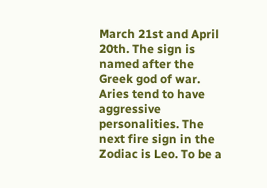March 21st and April 20th. The sign is named after the Greek god of war. Aries tend to have aggressive personalities. The next fire sign in the Zodiac is Leo. To be a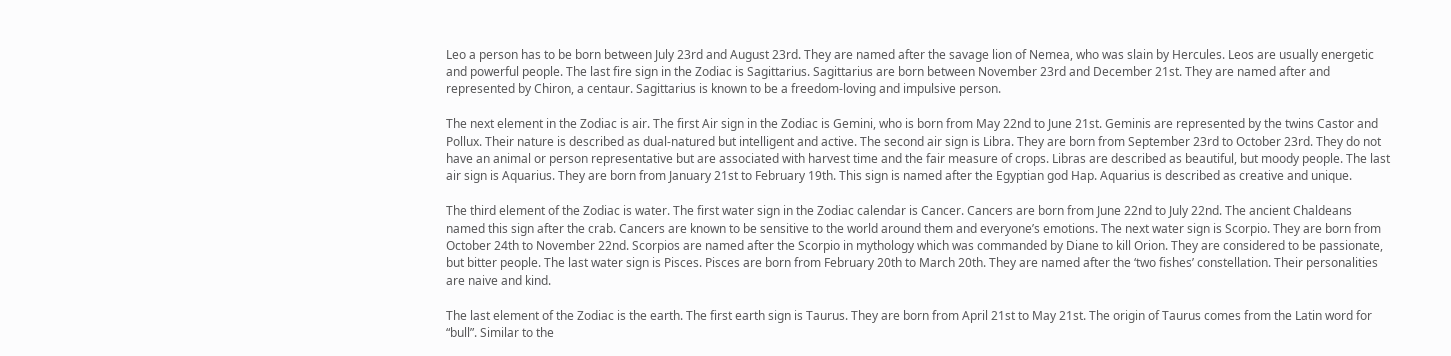Leo a person has to be born between July 23rd and August 23rd. They are named after the savage lion of Nemea, who was slain by Hercules. Leos are usually energetic and powerful people. The last fire sign in the Zodiac is Sagittarius. Sagittarius are born between November 23rd and December 21st. They are named after and represented by Chiron, a centaur. Sagittarius is known to be a freedom-loving and impulsive person.

The next element in the Zodiac is air. The first Air sign in the Zodiac is Gemini, who is born from May 22nd to June 21st. Geminis are represented by the twins Castor and Pollux. Their nature is described as dual-natured but intelligent and active. The second air sign is Libra. They are born from September 23rd to October 23rd. They do not have an animal or person representative but are associated with harvest time and the fair measure of crops. Libras are described as beautiful, but moody people. The last air sign is Aquarius. They are born from January 21st to February 19th. This sign is named after the Egyptian god Hap. Aquarius is described as creative and unique.

The third element of the Zodiac is water. The first water sign in the Zodiac calendar is Cancer. Cancers are born from June 22nd to July 22nd. The ancient Chaldeans named this sign after the crab. Cancers are known to be sensitive to the world around them and everyone’s emotions. The next water sign is Scorpio. They are born from October 24th to November 22nd. Scorpios are named after the Scorpio in mythology which was commanded by Diane to kill Orion. They are considered to be passionate, but bitter people. The last water sign is Pisces. Pisces are born from February 20th to March 20th. They are named after the ‘two fishes’ constellation. Their personalities are naive and kind.

The last element of the Zodiac is the earth. The first earth sign is Taurus. They are born from April 21st to May 21st. The origin of Taurus comes from the Latin word for “bull”. Similar to the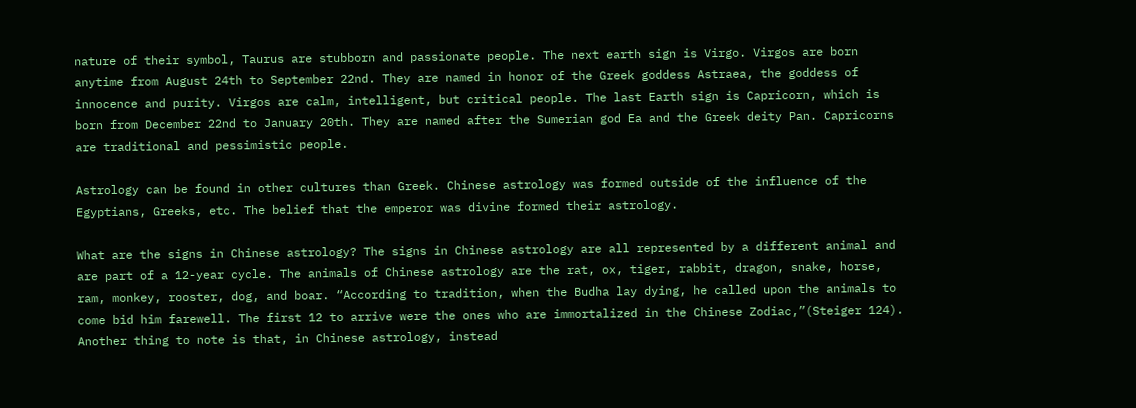nature of their symbol, Taurus are stubborn and passionate people. The next earth sign is Virgo. Virgos are born anytime from August 24th to September 22nd. They are named in honor of the Greek goddess Astraea, the goddess of innocence and purity. Virgos are calm, intelligent, but critical people. The last Earth sign is Capricorn, which is born from December 22nd to January 20th. They are named after the Sumerian god Ea and the Greek deity Pan. Capricorns are traditional and pessimistic people.

Astrology can be found in other cultures than Greek. Chinese astrology was formed outside of the influence of the Egyptians, Greeks, etc. The belief that the emperor was divine formed their astrology.

What are the signs in Chinese astrology? The signs in Chinese astrology are all represented by a different animal and are part of a 12-year cycle. The animals of Chinese astrology are the rat, ox, tiger, rabbit, dragon, snake, horse, ram, monkey, rooster, dog, and boar. “According to tradition, when the Budha lay dying, he called upon the animals to come bid him farewell. The first 12 to arrive were the ones who are immortalized in the Chinese Zodiac,”(Steiger 124). Another thing to note is that, in Chinese astrology, instead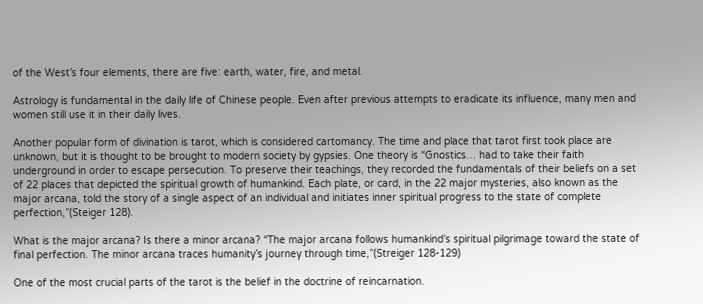of the West’s four elements, there are five: earth, water, fire, and metal.

Astrology is fundamental in the daily life of Chinese people. Even after previous attempts to eradicate its influence, many men and women still use it in their daily lives.

Another popular form of divination is tarot, which is considered cartomancy. The time and place that tarot first took place are unknown, but it is thought to be brought to modern society by gypsies. One theory is “Gnostics… had to take their faith underground in order to escape persecution. To preserve their teachings, they recorded the fundamentals of their beliefs on a set of 22 places that depicted the spiritual growth of humankind. Each plate, or card, in the 22 major mysteries, also known as the major arcana, told the story of a single aspect of an individual and initiates inner spiritual progress to the state of complete perfection,”(Steiger 128).

What is the major arcana? Is there a minor arcana? “The major arcana follows humankind’s spiritual pilgrimage toward the state of final perfection. The minor arcana traces humanity’s journey through time,”(Streiger 128-129)

One of the most crucial parts of the tarot is the belief in the doctrine of reincarnation.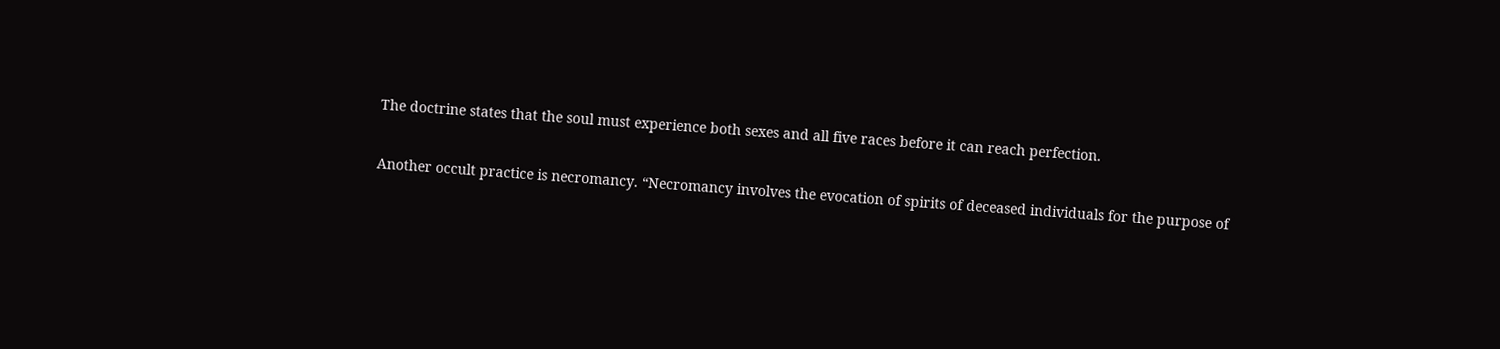The doctrine states that the soul must experience both sexes and all five races before it can reach perfection.

Another occult practice is necromancy. “Necromancy involves the evocation of spirits of deceased individuals for the purpose of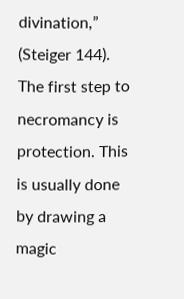divination,” (Steiger 144). The first step to necromancy is protection. This is usually done by drawing a magic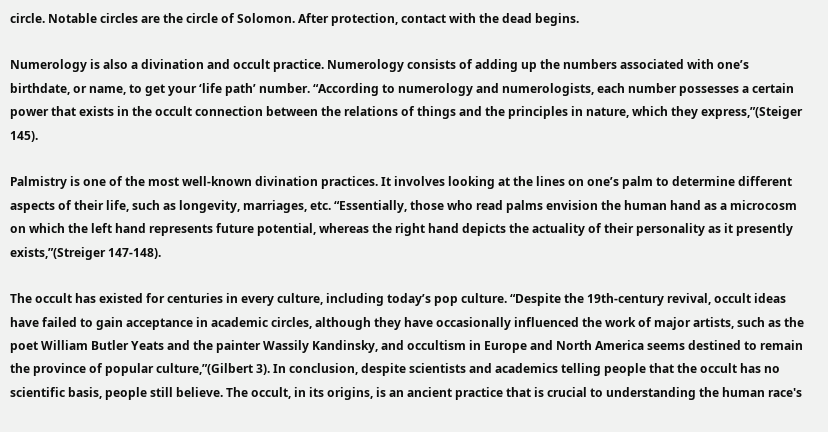circle. Notable circles are the circle of Solomon. After protection, contact with the dead begins.

Numerology is also a divination and occult practice. Numerology consists of adding up the numbers associated with one’s birthdate, or name, to get your ‘life path’ number. “According to numerology and numerologists, each number possesses a certain power that exists in the occult connection between the relations of things and the principles in nature, which they express,”(Steiger 145).

Palmistry is one of the most well-known divination practices. It involves looking at the lines on one’s palm to determine different aspects of their life, such as longevity, marriages, etc. “Essentially, those who read palms envision the human hand as a microcosm on which the left hand represents future potential, whereas the right hand depicts the actuality of their personality as it presently exists,”(Streiger 147-148).

The occult has existed for centuries in every culture, including today’s pop culture. “Despite the 19th-century revival, occult ideas have failed to gain acceptance in academic circles, although they have occasionally influenced the work of major artists, such as the poet William Butler Yeats and the painter Wassily Kandinsky, and occultism in Europe and North America seems destined to remain the province of popular culture,”(Gilbert 3). In conclusion, despite scientists and academics telling people that the occult has no scientific basis, people still believe. The occult, in its origins, is an ancient practice that is crucial to understanding the human race's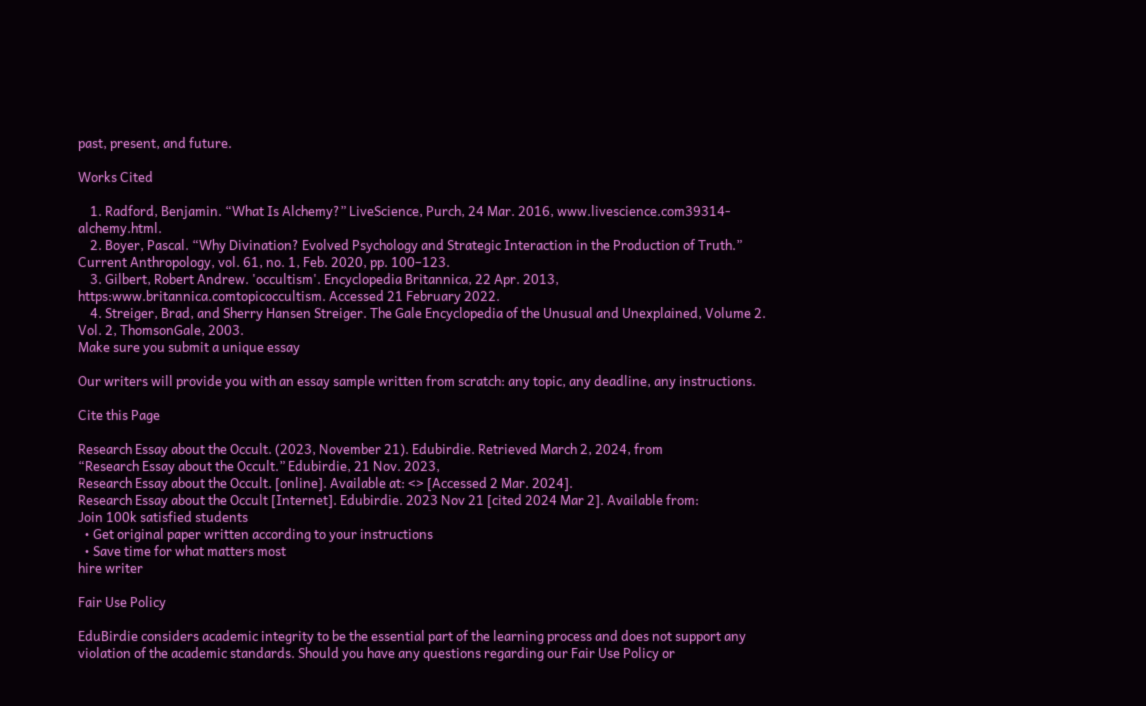past, present, and future.

Works Cited

    1. Radford, Benjamin. “What Is Alchemy?” LiveScience, Purch, 24 Mar. 2016, www.livescience.com39314-alchemy.html.
    2. Boyer, Pascal. “Why Divination? Evolved Psychology and Strategic Interaction in the Production of Truth.” Current Anthropology, vol. 61, no. 1, Feb. 2020, pp. 100–123.
    3. Gilbert, Robert Andrew. 'occultism'. Encyclopedia Britannica, 22 Apr. 2013, https:www.britannica.comtopicoccultism. Accessed 21 February 2022.
    4. Streiger, Brad, and Sherry Hansen Streiger. The Gale Encyclopedia of the Unusual and Unexplained, Volume 2. Vol. 2, ThomsonGale, 2003.
Make sure you submit a unique essay

Our writers will provide you with an essay sample written from scratch: any topic, any deadline, any instructions.

Cite this Page

Research Essay about the Occult. (2023, November 21). Edubirdie. Retrieved March 2, 2024, from
“Research Essay about the Occult.” Edubirdie, 21 Nov. 2023,
Research Essay about the Occult. [online]. Available at: <> [Accessed 2 Mar. 2024].
Research Essay about the Occult [Internet]. Edubirdie. 2023 Nov 21 [cited 2024 Mar 2]. Available from:
Join 100k satisfied students
  • Get original paper written according to your instructions
  • Save time for what matters most
hire writer

Fair Use Policy

EduBirdie considers academic integrity to be the essential part of the learning process and does not support any violation of the academic standards. Should you have any questions regarding our Fair Use Policy or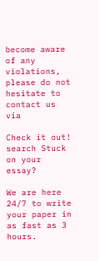become aware of any violations, please do not hesitate to contact us via

Check it out!
search Stuck on your essay?

We are here 24/7 to write your paper in as fast as 3 hours.